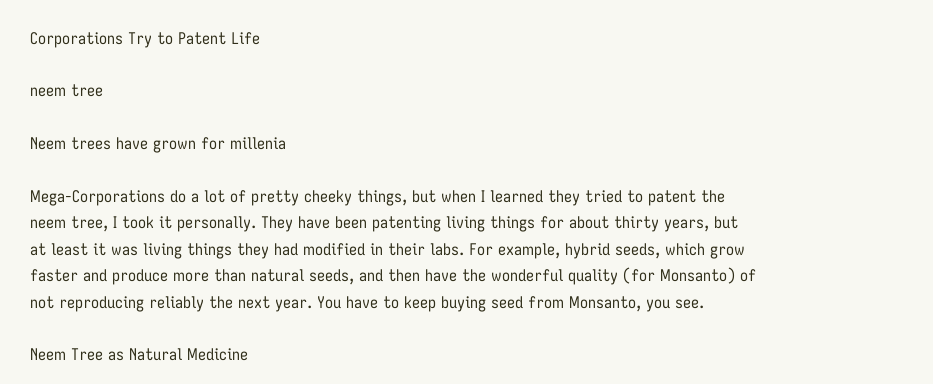Corporations Try to Patent Life

neem tree

Neem trees have grown for millenia

Mega-Corporations do a lot of pretty cheeky things, but when I learned they tried to patent the neem tree, I took it personally. They have been patenting living things for about thirty years, but at least it was living things they had modified in their labs. For example, hybrid seeds, which grow faster and produce more than natural seeds, and then have the wonderful quality (for Monsanto) of not reproducing reliably the next year. You have to keep buying seed from Monsanto, you see.

Neem Tree as Natural Medicine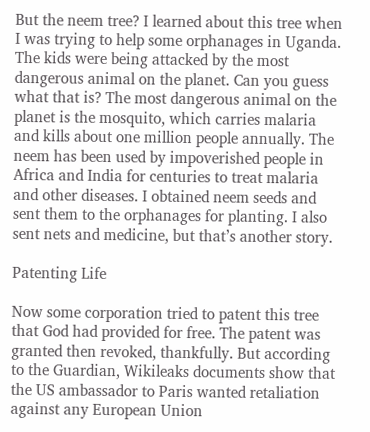But the neem tree? I learned about this tree when I was trying to help some orphanages in Uganda. The kids were being attacked by the most dangerous animal on the planet. Can you guess what that is? The most dangerous animal on the planet is the mosquito, which carries malaria and kills about one million people annually. The neem has been used by impoverished people in Africa and India for centuries to treat malaria and other diseases. I obtained neem seeds and sent them to the orphanages for planting. I also sent nets and medicine, but that’s another story.

Patenting Life

Now some corporation tried to patent this tree that God had provided for free. The patent was granted then revoked, thankfully. But according to the Guardian, Wikileaks documents show that the US ambassador to Paris wanted retaliation against any European Union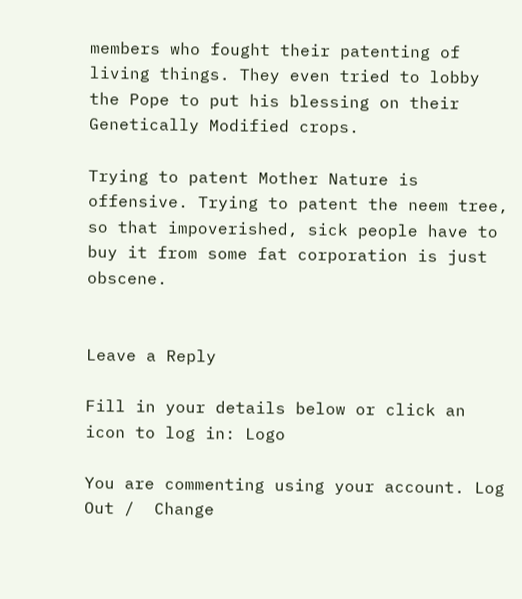members who fought their patenting of living things. They even tried to lobby the Pope to put his blessing on their Genetically Modified crops.

Trying to patent Mother Nature is offensive. Trying to patent the neem tree, so that impoverished, sick people have to buy it from some fat corporation is just obscene.


Leave a Reply

Fill in your details below or click an icon to log in: Logo

You are commenting using your account. Log Out /  Change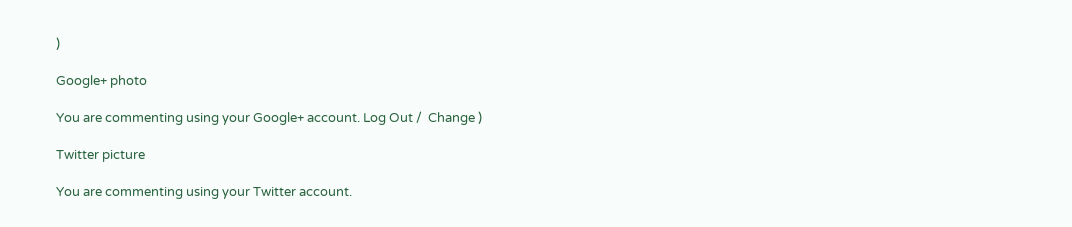)

Google+ photo

You are commenting using your Google+ account. Log Out /  Change )

Twitter picture

You are commenting using your Twitter account.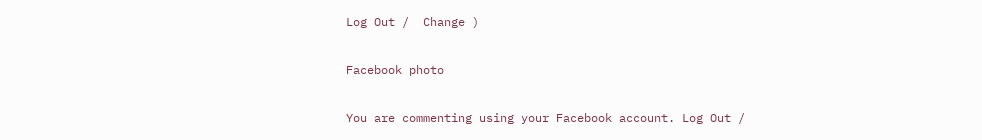Log Out /  Change )

Facebook photo

You are commenting using your Facebook account. Log Out /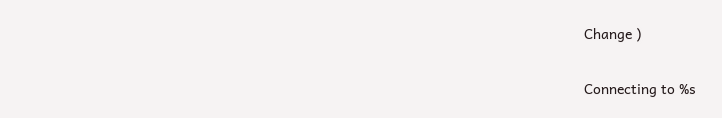Change )


Connecting to %s